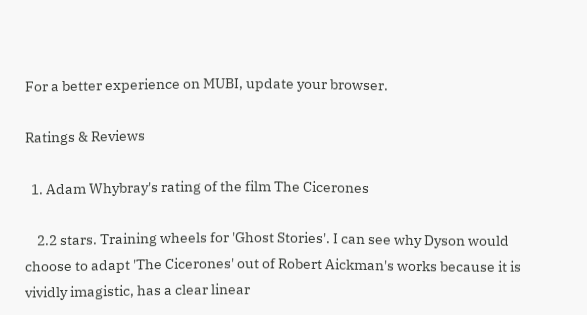For a better experience on MUBI, update your browser.

Ratings & Reviews

  1. Adam Whybray's rating of the film The Cicerones

    2.2 stars. Training wheels for 'Ghost Stories'. I can see why Dyson would choose to adapt 'The Cicerones' out of Robert Aickman's works because it is vividly imagistic, has a clear linear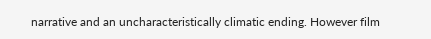narrative and an uncharacteristically climatic ending. However film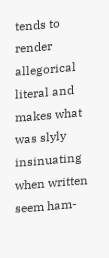tends to render allegorical literal and makes what was slyly insinuating when written seem ham-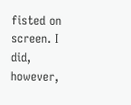fisted on screen. I did, however,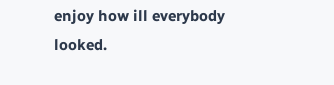enjoy how ill everybody looked.